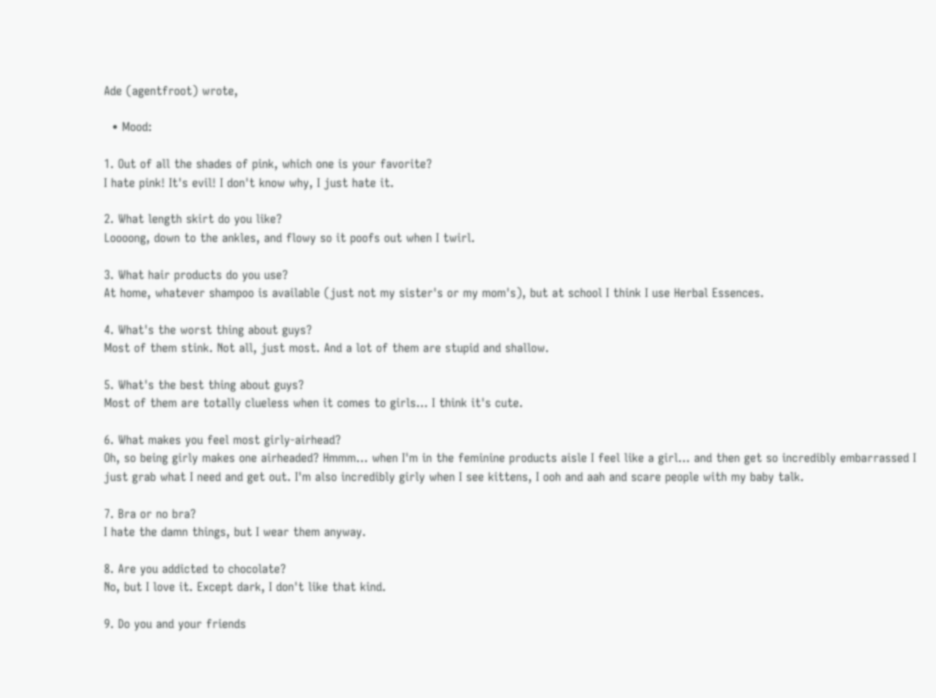Ade (agentfroot) wrote,

  • Mood:

1. Out of all the shades of pink, which one is your favorite?
I hate pink! It's evil! I don't know why, I just hate it.

2. What length skirt do you like?
Loooong, down to the ankles, and flowy so it poofs out when I twirl.

3. What hair products do you use?
At home, whatever shampoo is available (just not my sister's or my mom's), but at school I think I use Herbal Essences.

4. What's the worst thing about guys?
Most of them stink. Not all, just most. And a lot of them are stupid and shallow.

5. What's the best thing about guys?
Most of them are totally clueless when it comes to girls... I think it's cute.

6. What makes you feel most girly-airhead?
Oh, so being girly makes one airheaded? Hmmm... when I'm in the feminine products aisle I feel like a girl... and then get so incredibly embarrassed I just grab what I need and get out. I'm also incredibly girly when I see kittens, I ooh and aah and scare people with my baby talk.

7. Bra or no bra?
I hate the damn things, but I wear them anyway.

8. Are you addicted to chocolate?
No, but I love it. Except dark, I don't like that kind.

9. Do you and your friends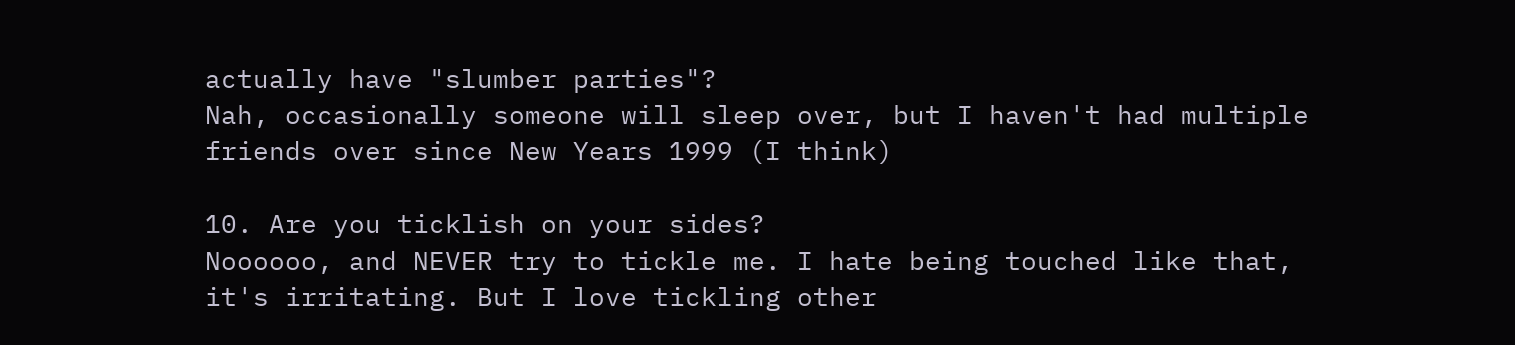actually have "slumber parties"?
Nah, occasionally someone will sleep over, but I haven't had multiple friends over since New Years 1999 (I think)

10. Are you ticklish on your sides?
Noooooo, and NEVER try to tickle me. I hate being touched like that, it's irritating. But I love tickling other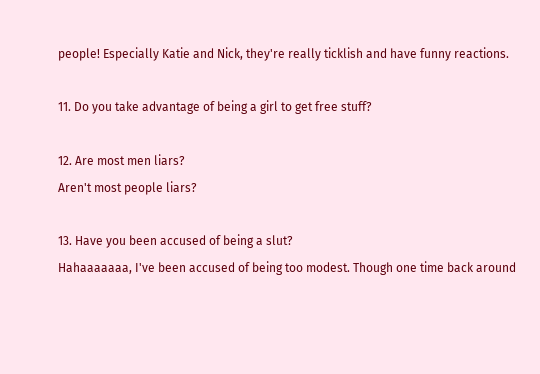people! Especially Katie and Nick, they're really ticklish and have funny reactions.

11. Do you take advantage of being a girl to get free stuff?

12. Are most men liars?
Aren't most people liars?

13. Have you been accused of being a slut?
Hahaaaaaaa, I've been accused of being too modest. Though one time back around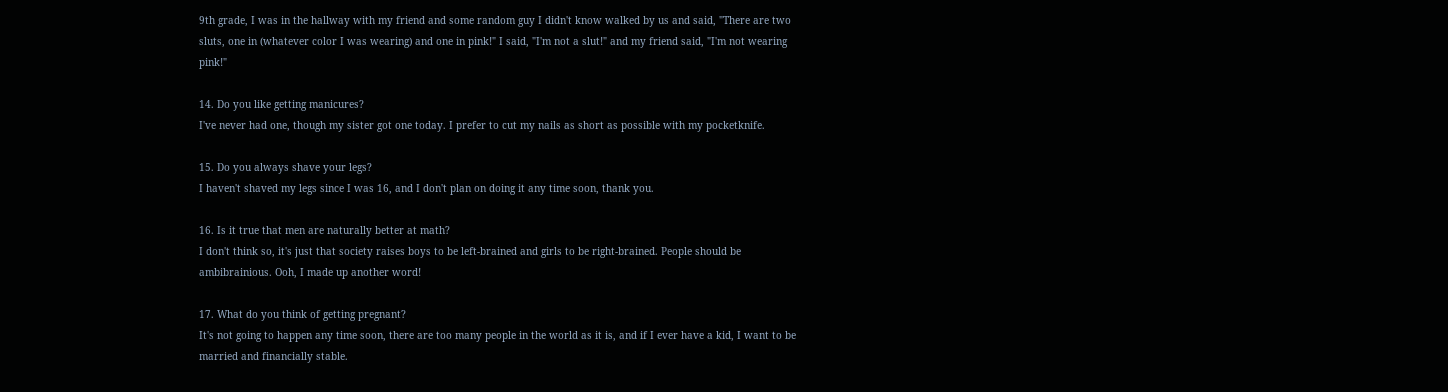9th grade, I was in the hallway with my friend and some random guy I didn't know walked by us and said, "There are two sluts, one in (whatever color I was wearing) and one in pink!" I said, "I'm not a slut!" and my friend said, "I'm not wearing pink!"

14. Do you like getting manicures?
I've never had one, though my sister got one today. I prefer to cut my nails as short as possible with my pocketknife.

15. Do you always shave your legs?
I haven't shaved my legs since I was 16, and I don't plan on doing it any time soon, thank you.

16. Is it true that men are naturally better at math?
I don't think so, it's just that society raises boys to be left-brained and girls to be right-brained. People should be ambibrainious. Ooh, I made up another word!

17. What do you think of getting pregnant?
It's not going to happen any time soon, there are too many people in the world as it is, and if I ever have a kid, I want to be married and financially stable.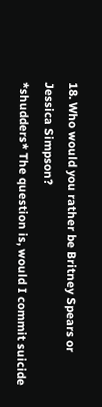18. Who would you rather be Britney Spears or Jessica Simpson?
*shudders* The question is, would I commit suicide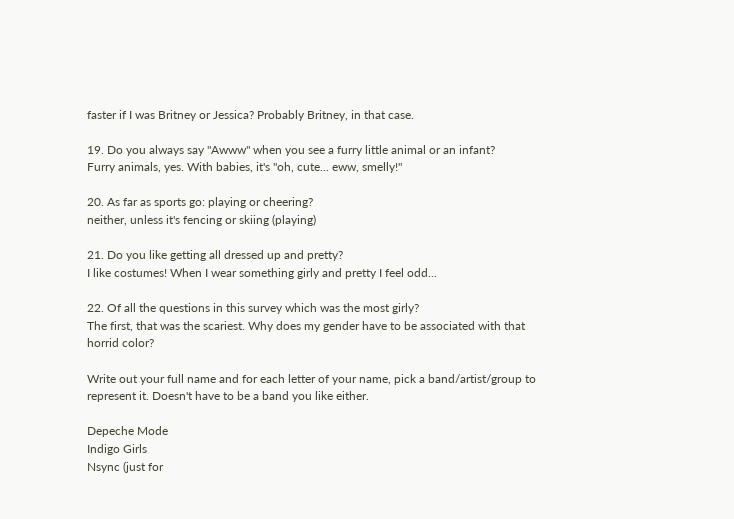faster if I was Britney or Jessica? Probably Britney, in that case.

19. Do you always say "Awww" when you see a furry little animal or an infant?
Furry animals, yes. With babies, it's "oh, cute... eww, smelly!"

20. As far as sports go: playing or cheering?
neither, unless it's fencing or skiing (playing)

21. Do you like getting all dressed up and pretty?
I like costumes! When I wear something girly and pretty I feel odd...

22. Of all the questions in this survey which was the most girly?
The first, that was the scariest. Why does my gender have to be associated with that horrid color?

Write out your full name and for each letter of your name, pick a band/artist/group to represent it. Doesn't have to be a band you like either.

Depeche Mode
Indigo Girls
Nsync (just for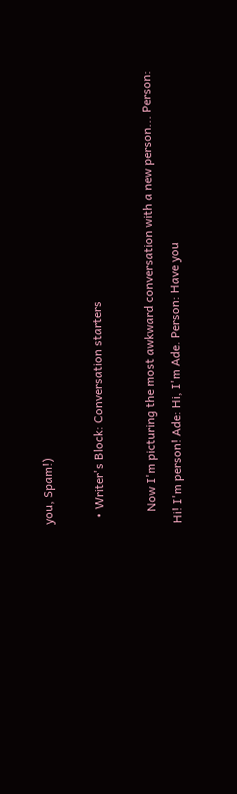you, Spam!)

  • Writer's Block: Conversation starters

    Now I'm picturing the most awkward conversation with a new person... Person: Hi! I'm person! Ade: Hi, I'm Ade. Person: Have you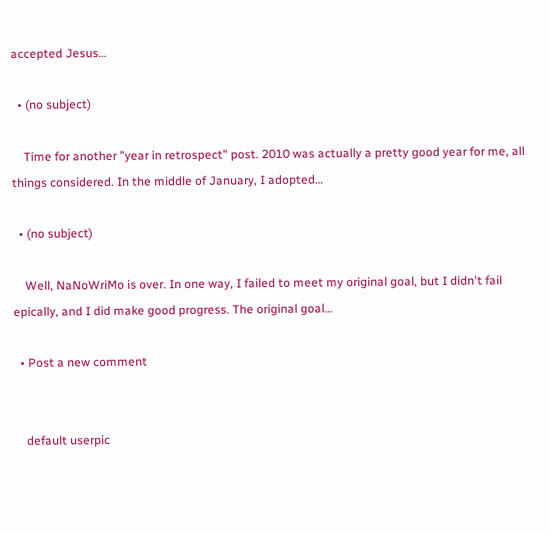accepted Jesus…

  • (no subject)

    Time for another "year in retrospect" post. 2010 was actually a pretty good year for me, all things considered. In the middle of January, I adopted…

  • (no subject)

    Well, NaNoWriMo is over. In one way, I failed to meet my original goal, but I didn't fail epically, and I did make good progress. The original goal…

  • Post a new comment


    default userpic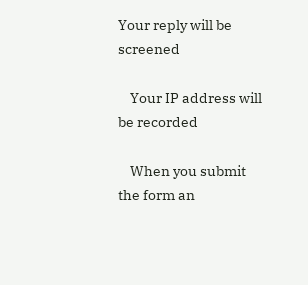Your reply will be screened

    Your IP address will be recorded

    When you submit the form an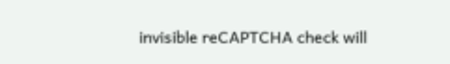invisible reCAPTCHA check will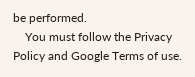be performed.
    You must follow the Privacy Policy and Google Terms of use.